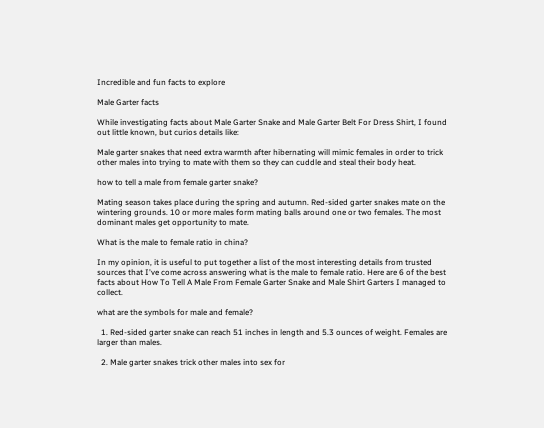Incredible and fun facts to explore

Male Garter facts

While investigating facts about Male Garter Snake and Male Garter Belt For Dress Shirt, I found out little known, but curios details like:

Male garter snakes that need extra warmth after hibernating will mimic females in order to trick other males into trying to mate with them so they can cuddle and steal their body heat.

how to tell a male from female garter snake?

Mating season takes place during the spring and autumn. Red-sided garter snakes mate on the wintering grounds. 10 or more males form mating balls around one or two females. The most dominant males get opportunity to mate.

What is the male to female ratio in china?

In my opinion, it is useful to put together a list of the most interesting details from trusted sources that I've come across answering what is the male to female ratio. Here are 6 of the best facts about How To Tell A Male From Female Garter Snake and Male Shirt Garters I managed to collect.

what are the symbols for male and female?

  1. Red-sided garter snake can reach 51 inches in length and 5.3 ounces of weight. Females are larger than males.

  2. Male garter snakes trick other males into sex for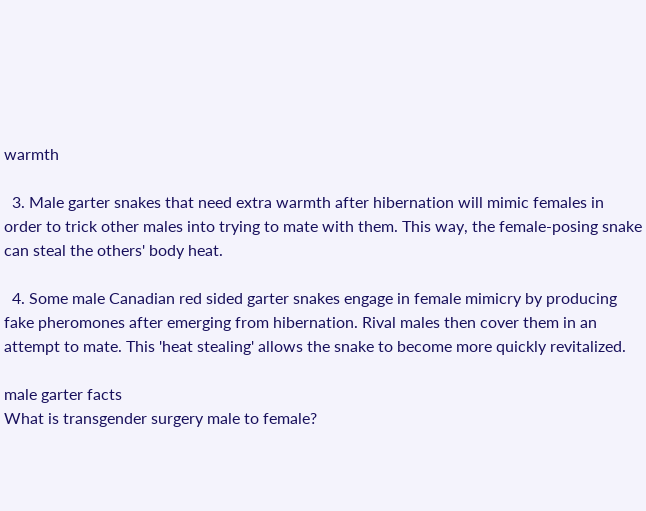warmth

  3. Male garter snakes that need extra warmth after hibernation will mimic females in order to trick other males into trying to mate with them. This way, the female-posing snake can steal the others' body heat.

  4. Some male Canadian red sided garter snakes engage in female mimicry by producing fake pheromones after emerging from hibernation. Rival males then cover them in an attempt to mate. This 'heat stealing' allows the snake to become more quickly revitalized.

male garter facts
What is transgender surgery male to female?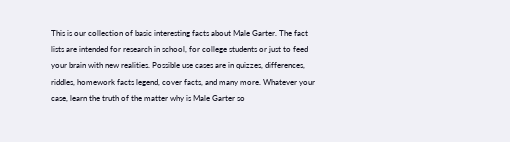This is our collection of basic interesting facts about Male Garter. The fact lists are intended for research in school, for college students or just to feed your brain with new realities. Possible use cases are in quizzes, differences, riddles, homework facts legend, cover facts, and many more. Whatever your case, learn the truth of the matter why is Male Garter so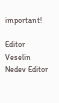important!

Editor Veselin Nedev Editor